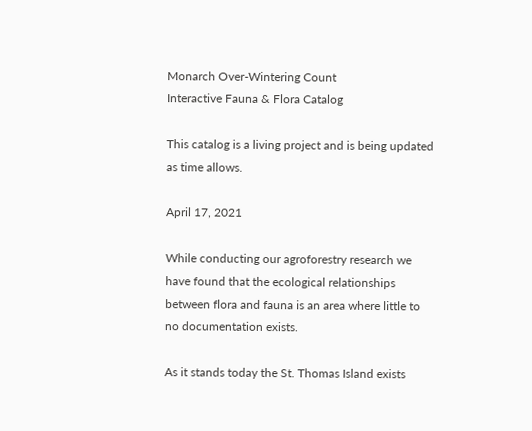Monarch Over-Wintering Count
Interactive Fauna & Flora Catalog

This catalog is a living project and is being updated as time allows.

April 17, 2021

While conducting our agroforestry research we have found that the ecological relationships between flora and fauna is an area where little to no documentation exists.

As it stands today the St. Thomas Island exists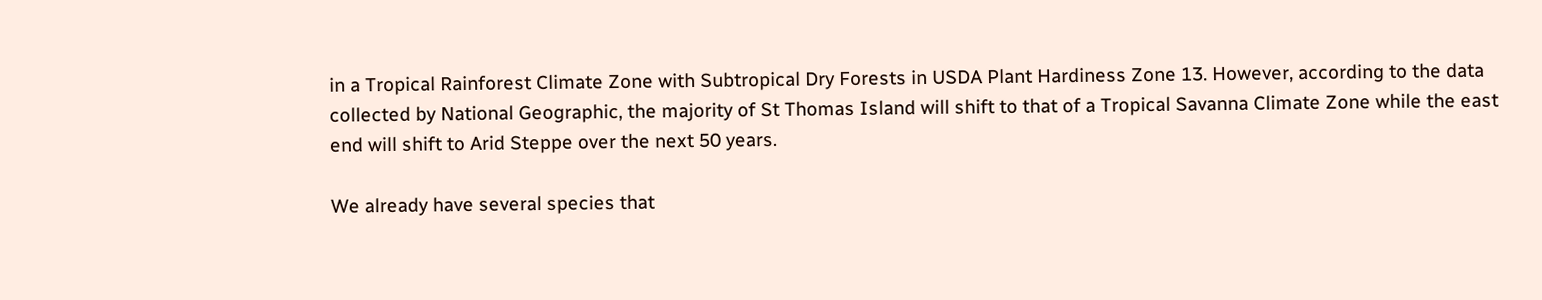in a Tropical Rainforest Climate Zone with Subtropical Dry Forests in USDA Plant Hardiness Zone 13. However, according to the data collected by National Geographic, the majority of St Thomas Island will shift to that of a Tropical Savanna Climate Zone while the east end will shift to Arid Steppe over the next 50 years.

We already have several species that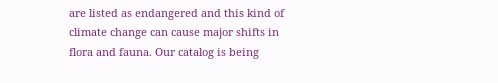are listed as endangered and this kind of climate change can cause major shifts in flora and fauna. Our catalog is being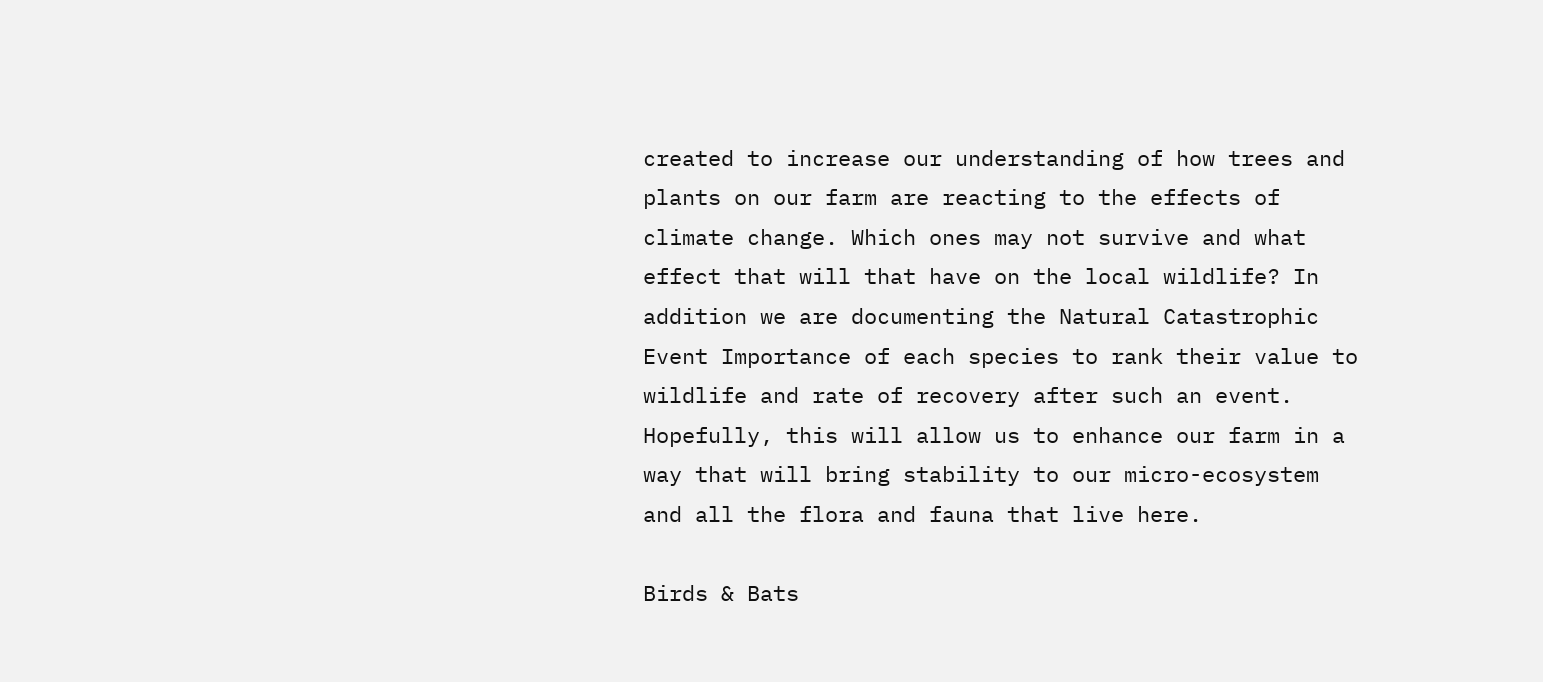created to increase our understanding of how trees and plants on our farm are reacting to the effects of climate change. Which ones may not survive and what effect that will that have on the local wildlife? In addition we are documenting the Natural Catastrophic Event Importance of each species to rank their value to wildlife and rate of recovery after such an event. Hopefully, this will allow us to enhance our farm in a way that will bring stability to our micro-ecosystem and all the flora and fauna that live here.

Birds & Bats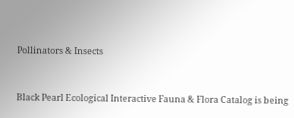Pollinators & Insects



Black Pearl Ecological Interactive Fauna & Flora Catalog is being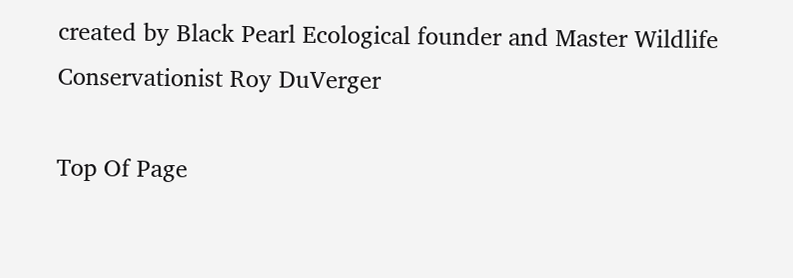created by Black Pearl Ecological founder and Master Wildlife Conservationist Roy DuVerger

Top Of Page